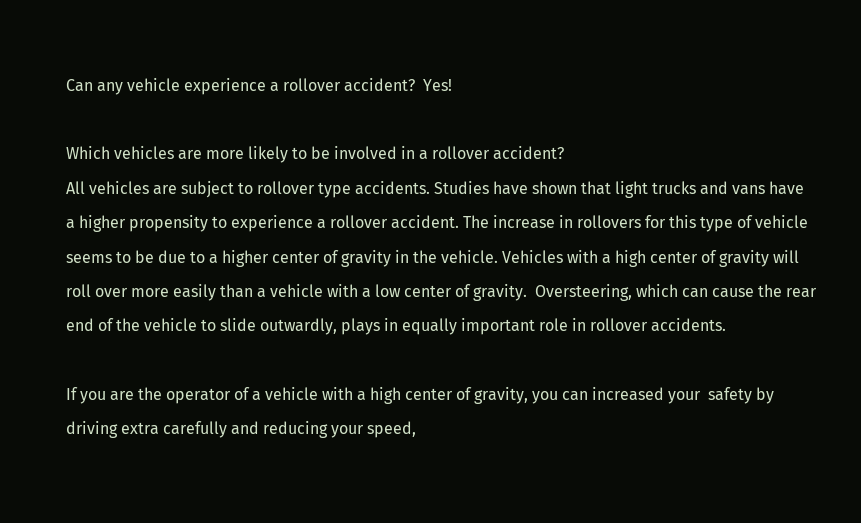Can any vehicle experience a rollover accident?  Yes!

Which vehicles are more likely to be involved in a rollover accident?
All vehicles are subject to rollover type accidents. Studies have shown that light trucks and vans have a higher propensity to experience a rollover accident. The increase in rollovers for this type of vehicle seems to be due to a higher center of gravity in the vehicle. Vehicles with a high center of gravity will roll over more easily than a vehicle with a low center of gravity.  Oversteering, which can cause the rear end of the vehicle to slide outwardly, plays in equally important role in rollover accidents.

If you are the operator of a vehicle with a high center of gravity, you can increased your  safety by driving extra carefully and reducing your speed,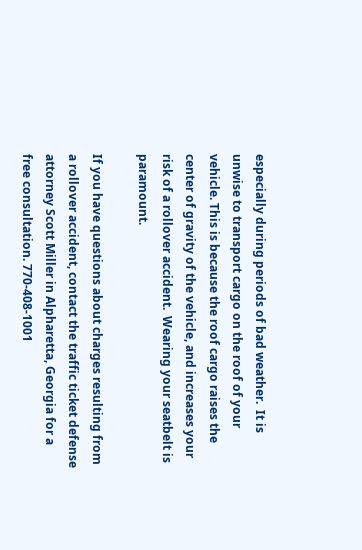especially during periods of bad weather.  It is unwise to transport cargo on the roof of your vehicle. This is because the roof cargo raises the center of gravity of the vehicle, and increases your risk of a rollover accident.  Wearing your seatbelt is paramount.

If you have questions about charges resulting from a rollover accident, contact the traffic ticket defense attorney Scott Miller in Alpharetta, Georgia for a free consultation. 770-408-1001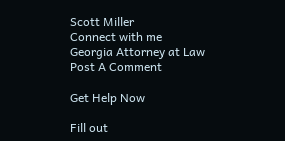Scott Miller
Connect with me
Georgia Attorney at Law
Post A Comment

Get Help Now

Fill out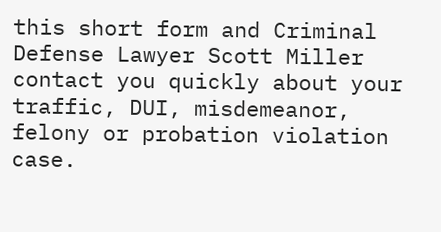this short form and Criminal Defense Lawyer Scott Miller contact you quickly about your traffic, DUI, misdemeanor, felony or probation violation case.